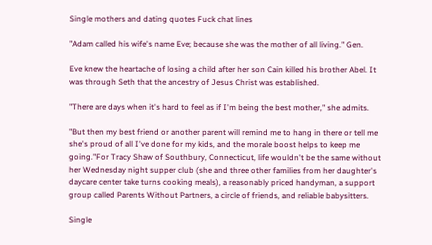Single mothers and dating quotes Fuck chat lines

"Adam called his wife's name Eve; because she was the mother of all living." Gen.

Eve knew the heartache of losing a child after her son Cain killed his brother Abel. It was through Seth that the ancestry of Jesus Christ was established.

"There are days when it's hard to feel as if I'm being the best mother," she admits.

"But then my best friend or another parent will remind me to hang in there or tell me she's proud of all I've done for my kids, and the morale boost helps to keep me going."For Tracy Shaw of Southbury, Connecticut, life wouldn't be the same without her Wednesday night supper club (she and three other families from her daughter's daycare center take turns cooking meals), a reasonably priced handyman, a support group called Parents Without Partners, a circle of friends, and reliable babysitters.

Single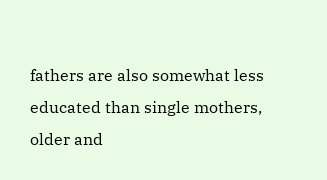fathers are also somewhat less educated than single mothers, older and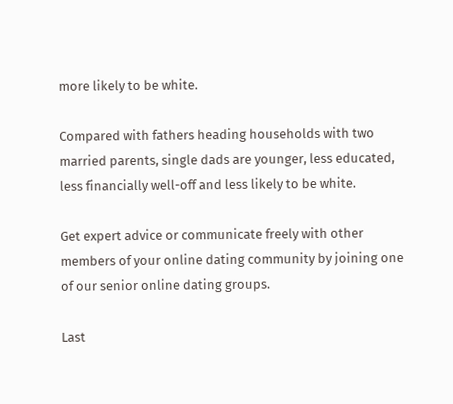more likely to be white.

Compared with fathers heading households with two married parents, single dads are younger, less educated, less financially well-off and less likely to be white.

Get expert advice or communicate freely with other members of your online dating community by joining one of our senior online dating groups.

Last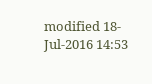modified 18-Jul-2016 14:53